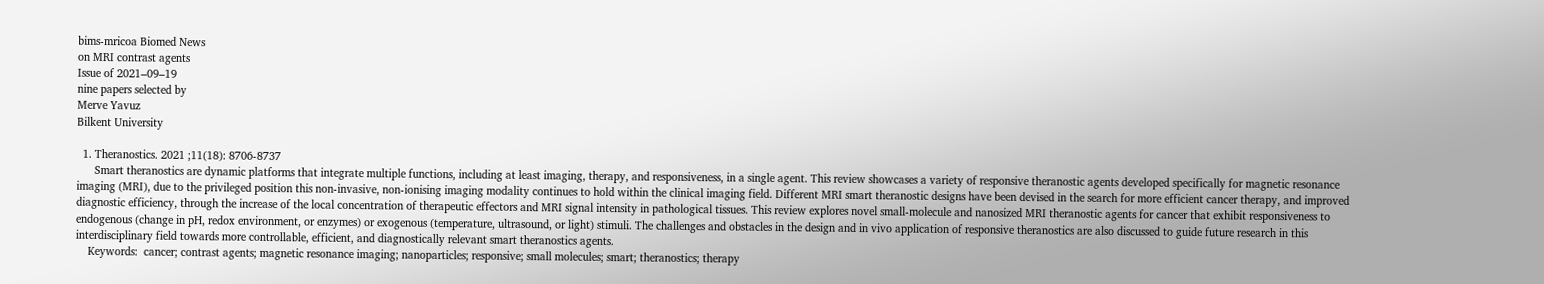bims-mricoa Biomed News
on MRI contrast agents
Issue of 2021‒09‒19
nine papers selected by
Merve Yavuz
Bilkent University

  1. Theranostics. 2021 ;11(18): 8706-8737
      Smart theranostics are dynamic platforms that integrate multiple functions, including at least imaging, therapy, and responsiveness, in a single agent. This review showcases a variety of responsive theranostic agents developed specifically for magnetic resonance imaging (MRI), due to the privileged position this non-invasive, non-ionising imaging modality continues to hold within the clinical imaging field. Different MRI smart theranostic designs have been devised in the search for more efficient cancer therapy, and improved diagnostic efficiency, through the increase of the local concentration of therapeutic effectors and MRI signal intensity in pathological tissues. This review explores novel small-molecule and nanosized MRI theranostic agents for cancer that exhibit responsiveness to endogenous (change in pH, redox environment, or enzymes) or exogenous (temperature, ultrasound, or light) stimuli. The challenges and obstacles in the design and in vivo application of responsive theranostics are also discussed to guide future research in this interdisciplinary field towards more controllable, efficient, and diagnostically relevant smart theranostics agents.
    Keywords:  cancer; contrast agents; magnetic resonance imaging; nanoparticles; responsive; small molecules; smart; theranostics; therapy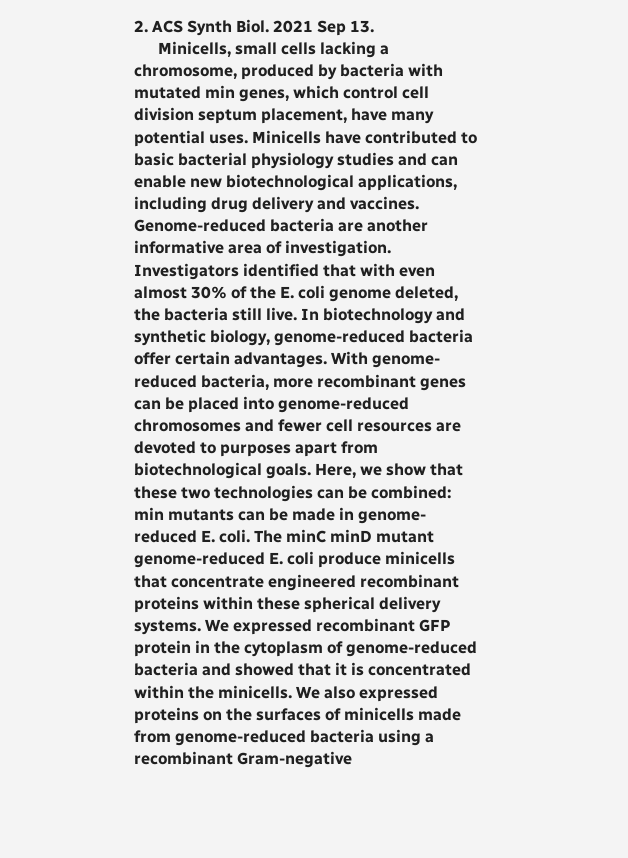2. ACS Synth Biol. 2021 Sep 13.
      Minicells, small cells lacking a chromosome, produced by bacteria with mutated min genes, which control cell division septum placement, have many potential uses. Minicells have contributed to basic bacterial physiology studies and can enable new biotechnological applications, including drug delivery and vaccines. Genome-reduced bacteria are another informative area of investigation. Investigators identified that with even almost 30% of the E. coli genome deleted, the bacteria still live. In biotechnology and synthetic biology, genome-reduced bacteria offer certain advantages. With genome-reduced bacteria, more recombinant genes can be placed into genome-reduced chromosomes and fewer cell resources are devoted to purposes apart from biotechnological goals. Here, we show that these two technologies can be combined: min mutants can be made in genome-reduced E. coli. The minC minD mutant genome-reduced E. coli produce minicells that concentrate engineered recombinant proteins within these spherical delivery systems. We expressed recombinant GFP protein in the cytoplasm of genome-reduced bacteria and showed that it is concentrated within the minicells. We also expressed proteins on the surfaces of minicells made from genome-reduced bacteria using a recombinant Gram-negative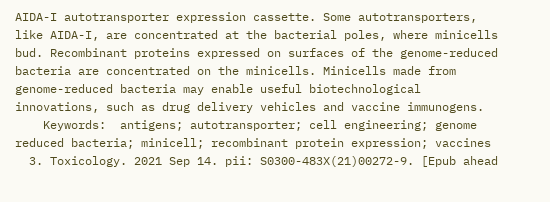AIDA-I autotransporter expression cassette. Some autotransporters, like AIDA-I, are concentrated at the bacterial poles, where minicells bud. Recombinant proteins expressed on surfaces of the genome-reduced bacteria are concentrated on the minicells. Minicells made from genome-reduced bacteria may enable useful biotechnological innovations, such as drug delivery vehicles and vaccine immunogens.
    Keywords:  antigens; autotransporter; cell engineering; genome reduced bacteria; minicell; recombinant protein expression; vaccines
  3. Toxicology. 2021 Sep 14. pii: S0300-483X(21)00272-9. [Epub ahead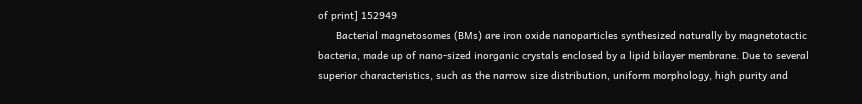of print] 152949
      Bacterial magnetosomes (BMs) are iron oxide nanoparticles synthesized naturally by magnetotactic bacteria, made up of nano-sized inorganic crystals enclosed by a lipid bilayer membrane. Due to several superior characteristics, such as the narrow size distribution, uniform morphology, high purity and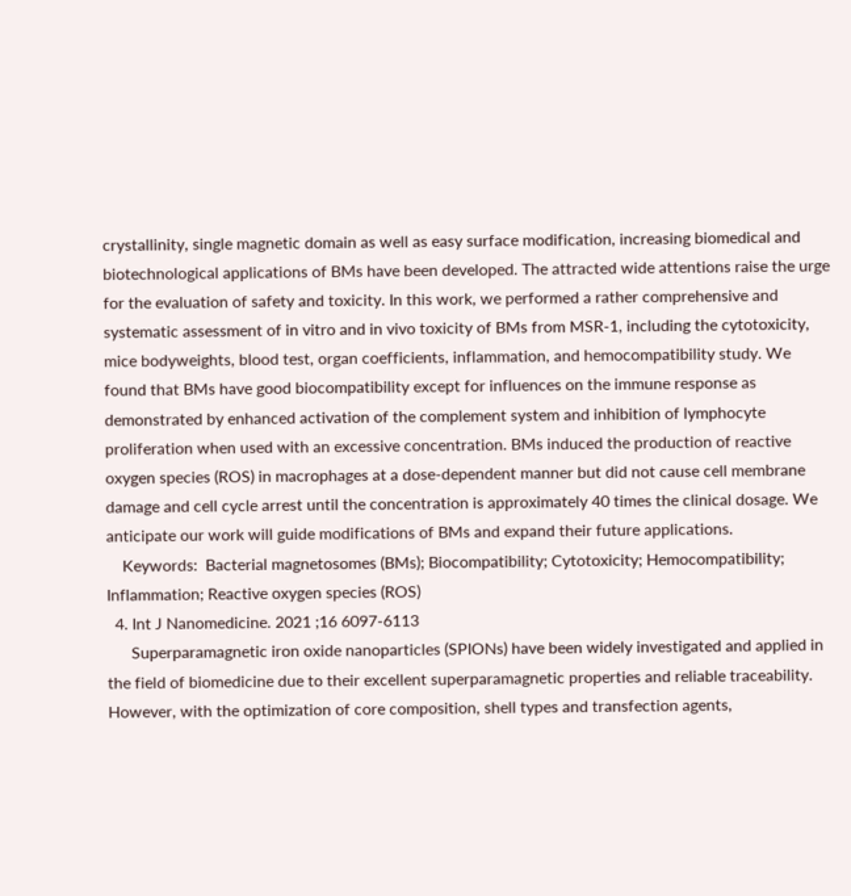crystallinity, single magnetic domain as well as easy surface modification, increasing biomedical and biotechnological applications of BMs have been developed. The attracted wide attentions raise the urge for the evaluation of safety and toxicity. In this work, we performed a rather comprehensive and systematic assessment of in vitro and in vivo toxicity of BMs from MSR-1, including the cytotoxicity, mice bodyweights, blood test, organ coefficients, inflammation, and hemocompatibility study. We found that BMs have good biocompatibility except for influences on the immune response as demonstrated by enhanced activation of the complement system and inhibition of lymphocyte proliferation when used with an excessive concentration. BMs induced the production of reactive oxygen species (ROS) in macrophages at a dose-dependent manner but did not cause cell membrane damage and cell cycle arrest until the concentration is approximately 40 times the clinical dosage. We anticipate our work will guide modifications of BMs and expand their future applications.
    Keywords:  Bacterial magnetosomes (BMs); Biocompatibility; Cytotoxicity; Hemocompatibility; Inflammation; Reactive oxygen species (ROS)
  4. Int J Nanomedicine. 2021 ;16 6097-6113
      Superparamagnetic iron oxide nanoparticles (SPIONs) have been widely investigated and applied in the field of biomedicine due to their excellent superparamagnetic properties and reliable traceability. However, with the optimization of core composition, shell types and transfection agents,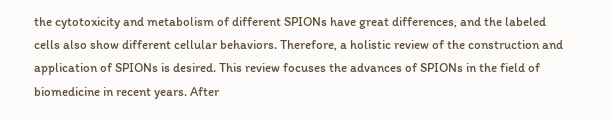the cytotoxicity and metabolism of different SPIONs have great differences, and the labeled cells also show different cellular behaviors. Therefore, a holistic review of the construction and application of SPIONs is desired. This review focuses the advances of SPIONs in the field of biomedicine in recent years. After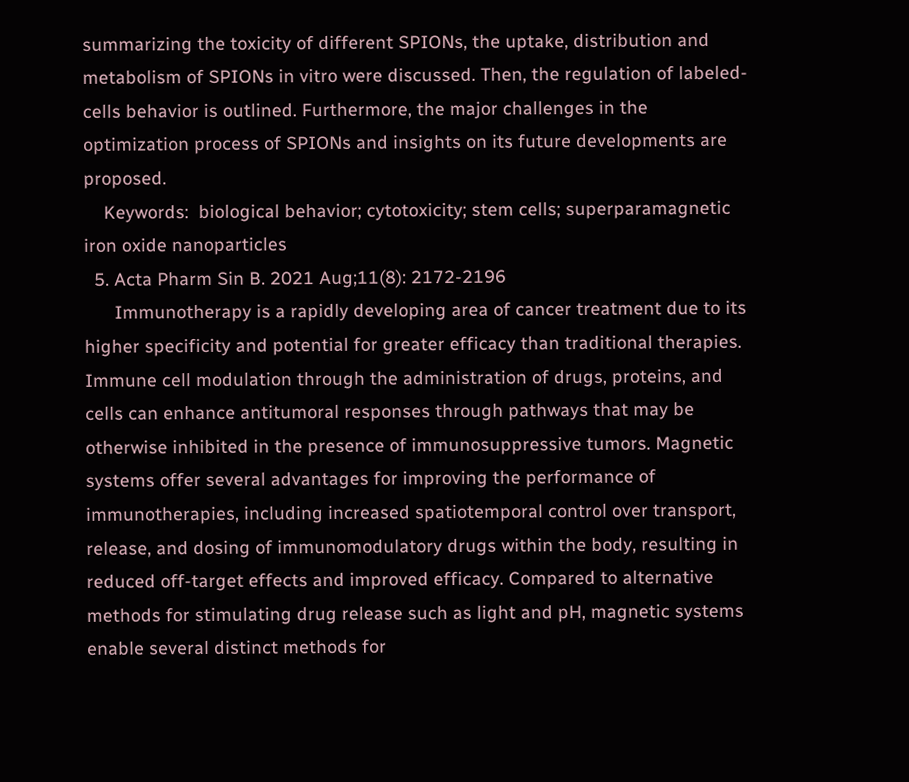summarizing the toxicity of different SPIONs, the uptake, distribution and metabolism of SPIONs in vitro were discussed. Then, the regulation of labeled-cells behavior is outlined. Furthermore, the major challenges in the optimization process of SPIONs and insights on its future developments are proposed.
    Keywords:  biological behavior; cytotoxicity; stem cells; superparamagnetic iron oxide nanoparticles
  5. Acta Pharm Sin B. 2021 Aug;11(8): 2172-2196
      Immunotherapy is a rapidly developing area of cancer treatment due to its higher specificity and potential for greater efficacy than traditional therapies. Immune cell modulation through the administration of drugs, proteins, and cells can enhance antitumoral responses through pathways that may be otherwise inhibited in the presence of immunosuppressive tumors. Magnetic systems offer several advantages for improving the performance of immunotherapies, including increased spatiotemporal control over transport, release, and dosing of immunomodulatory drugs within the body, resulting in reduced off-target effects and improved efficacy. Compared to alternative methods for stimulating drug release such as light and pH, magnetic systems enable several distinct methods for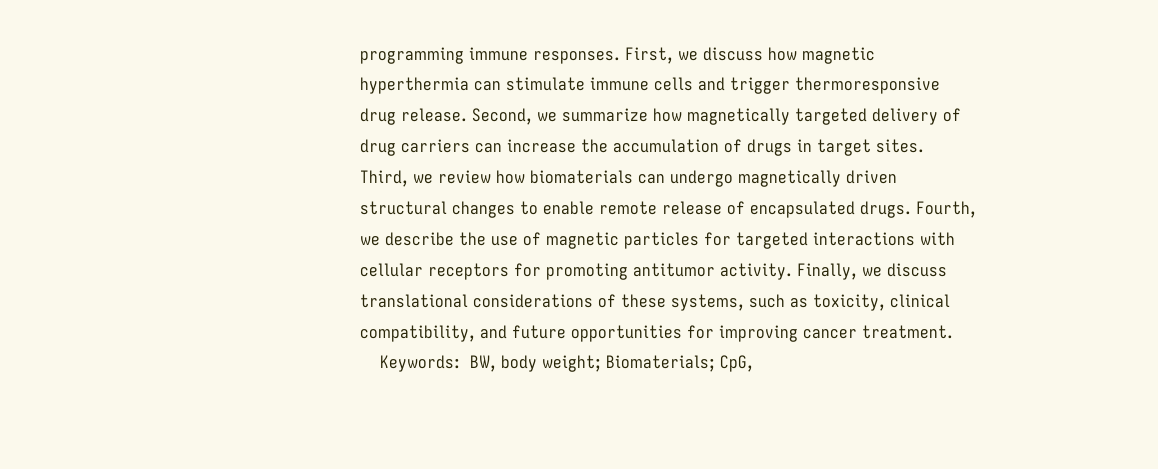programming immune responses. First, we discuss how magnetic hyperthermia can stimulate immune cells and trigger thermoresponsive drug release. Second, we summarize how magnetically targeted delivery of drug carriers can increase the accumulation of drugs in target sites. Third, we review how biomaterials can undergo magnetically driven structural changes to enable remote release of encapsulated drugs. Fourth, we describe the use of magnetic particles for targeted interactions with cellular receptors for promoting antitumor activity. Finally, we discuss translational considerations of these systems, such as toxicity, clinical compatibility, and future opportunities for improving cancer treatment.
    Keywords:  BW, body weight; Biomaterials; CpG,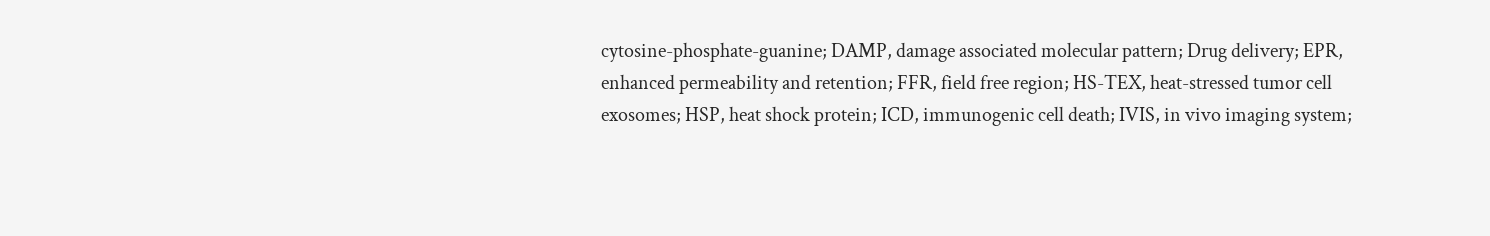cytosine-phosphate-guanine; DAMP, damage associated molecular pattern; Drug delivery; EPR, enhanced permeability and retention; FFR, field free region; HS-TEX, heat-stressed tumor cell exosomes; HSP, heat shock protein; ICD, immunogenic cell death; IVIS, in vivo imaging system;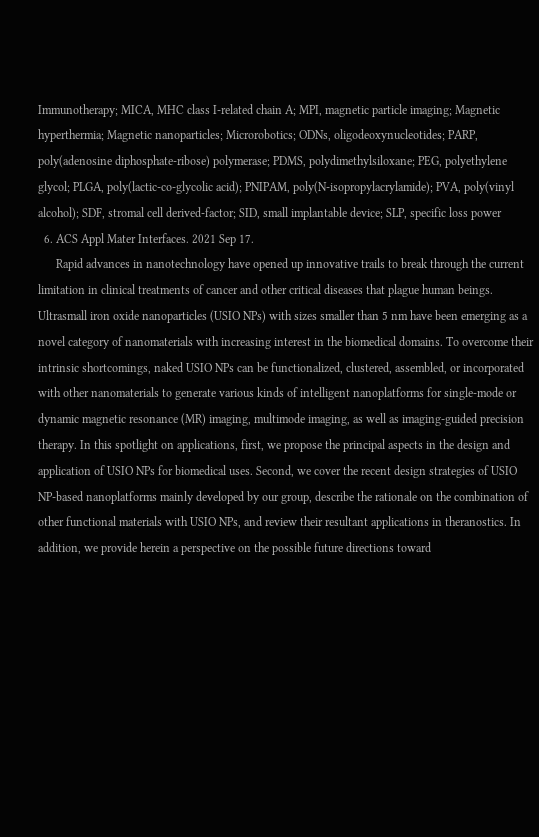Immunotherapy; MICA, MHC class I-related chain A; MPI, magnetic particle imaging; Magnetic hyperthermia; Magnetic nanoparticles; Microrobotics; ODNs, oligodeoxynucleotides; PARP, poly(adenosine diphosphate-ribose) polymerase; PDMS, polydimethylsiloxane; PEG, polyethylene glycol; PLGA, poly(lactic-co-glycolic acid); PNIPAM, poly(N-isopropylacrylamide); PVA, poly(vinyl alcohol); SDF, stromal cell derived-factor; SID, small implantable device; SLP, specific loss power
  6. ACS Appl Mater Interfaces. 2021 Sep 17.
      Rapid advances in nanotechnology have opened up innovative trails to break through the current limitation in clinical treatments of cancer and other critical diseases that plague human beings. Ultrasmall iron oxide nanoparticles (USIO NPs) with sizes smaller than 5 nm have been emerging as a novel category of nanomaterials with increasing interest in the biomedical domains. To overcome their intrinsic shortcomings, naked USIO NPs can be functionalized, clustered, assembled, or incorporated with other nanomaterials to generate various kinds of intelligent nanoplatforms for single-mode or dynamic magnetic resonance (MR) imaging, multimode imaging, as well as imaging-guided precision therapy. In this spotlight on applications, first, we propose the principal aspects in the design and application of USIO NPs for biomedical uses. Second, we cover the recent design strategies of USIO NP-based nanoplatforms mainly developed by our group, describe the rationale on the combination of other functional materials with USIO NPs, and review their resultant applications in theranostics. In addition, we provide herein a perspective on the possible future directions toward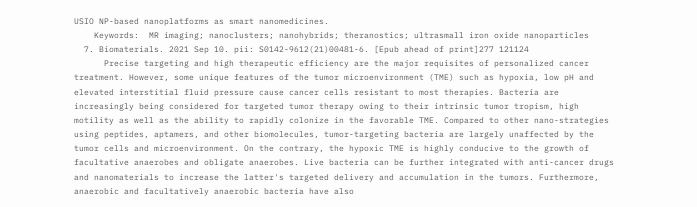USIO NP-based nanoplatforms as smart nanomedicines.
    Keywords:  MR imaging; nanoclusters; nanohybrids; theranostics; ultrasmall iron oxide nanoparticles
  7. Biomaterials. 2021 Sep 10. pii: S0142-9612(21)00481-6. [Epub ahead of print]277 121124
      Precise targeting and high therapeutic efficiency are the major requisites of personalized cancer treatment. However, some unique features of the tumor microenvironment (TME) such as hypoxia, low pH and elevated interstitial fluid pressure cause cancer cells resistant to most therapies. Bacteria are increasingly being considered for targeted tumor therapy owing to their intrinsic tumor tropism, high motility as well as the ability to rapidly colonize in the favorable TME. Compared to other nano-strategies using peptides, aptamers, and other biomolecules, tumor-targeting bacteria are largely unaffected by the tumor cells and microenvironment. On the contrary, the hypoxic TME is highly conducive to the growth of facultative anaerobes and obligate anaerobes. Live bacteria can be further integrated with anti-cancer drugs and nanomaterials to increase the latter's targeted delivery and accumulation in the tumors. Furthermore, anaerobic and facultatively anaerobic bacteria have also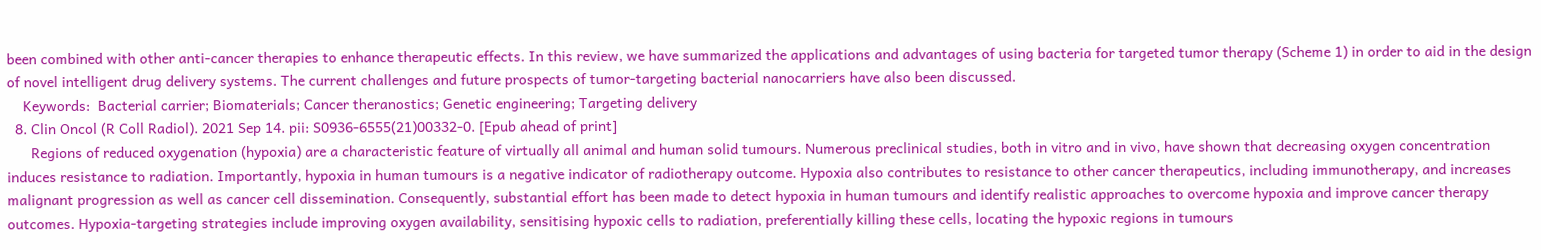been combined with other anti-cancer therapies to enhance therapeutic effects. In this review, we have summarized the applications and advantages of using bacteria for targeted tumor therapy (Scheme 1) in order to aid in the design of novel intelligent drug delivery systems. The current challenges and future prospects of tumor-targeting bacterial nanocarriers have also been discussed.
    Keywords:  Bacterial carrier; Biomaterials; Cancer theranostics; Genetic engineering; Targeting delivery
  8. Clin Oncol (R Coll Radiol). 2021 Sep 14. pii: S0936-6555(21)00332-0. [Epub ahead of print]
      Regions of reduced oxygenation (hypoxia) are a characteristic feature of virtually all animal and human solid tumours. Numerous preclinical studies, both in vitro and in vivo, have shown that decreasing oxygen concentration induces resistance to radiation. Importantly, hypoxia in human tumours is a negative indicator of radiotherapy outcome. Hypoxia also contributes to resistance to other cancer therapeutics, including immunotherapy, and increases malignant progression as well as cancer cell dissemination. Consequently, substantial effort has been made to detect hypoxia in human tumours and identify realistic approaches to overcome hypoxia and improve cancer therapy outcomes. Hypoxia-targeting strategies include improving oxygen availability, sensitising hypoxic cells to radiation, preferentially killing these cells, locating the hypoxic regions in tumours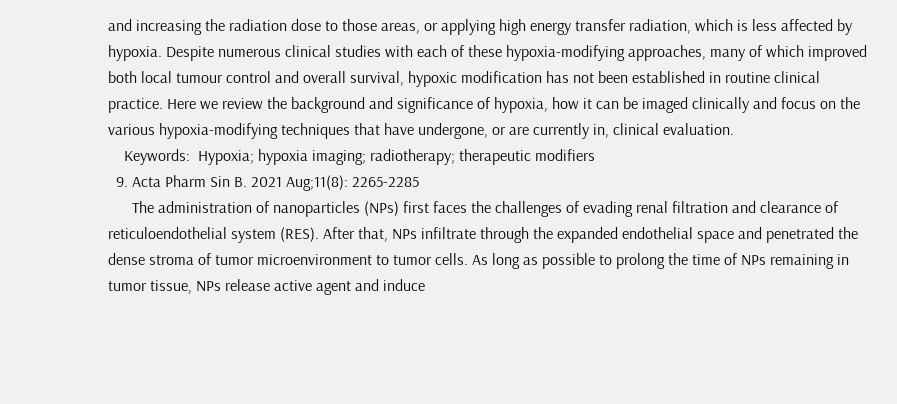and increasing the radiation dose to those areas, or applying high energy transfer radiation, which is less affected by hypoxia. Despite numerous clinical studies with each of these hypoxia-modifying approaches, many of which improved both local tumour control and overall survival, hypoxic modification has not been established in routine clinical practice. Here we review the background and significance of hypoxia, how it can be imaged clinically and focus on the various hypoxia-modifying techniques that have undergone, or are currently in, clinical evaluation.
    Keywords:  Hypoxia; hypoxia imaging; radiotherapy; therapeutic modifiers
  9. Acta Pharm Sin B. 2021 Aug;11(8): 2265-2285
      The administration of nanoparticles (NPs) first faces the challenges of evading renal filtration and clearance of reticuloendothelial system (RES). After that, NPs infiltrate through the expanded endothelial space and penetrated the dense stroma of tumor microenvironment to tumor cells. As long as possible to prolong the time of NPs remaining in tumor tissue, NPs release active agent and induce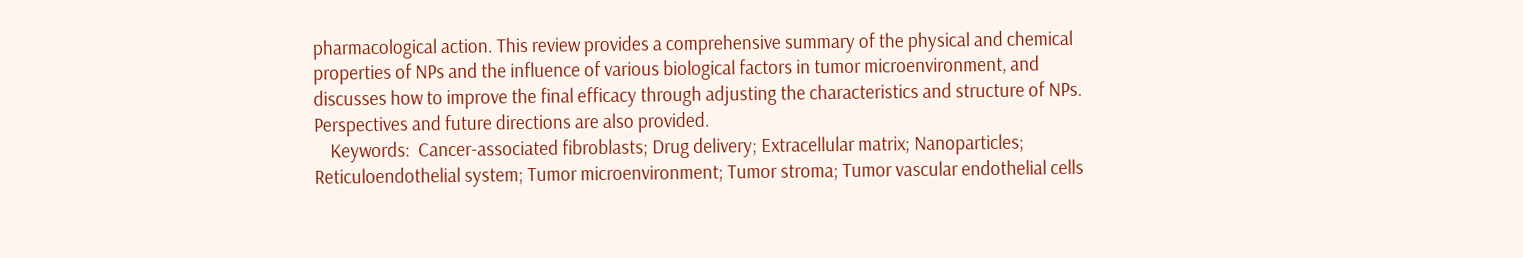pharmacological action. This review provides a comprehensive summary of the physical and chemical properties of NPs and the influence of various biological factors in tumor microenvironment, and discusses how to improve the final efficacy through adjusting the characteristics and structure of NPs. Perspectives and future directions are also provided.
    Keywords:  Cancer-associated fibroblasts; Drug delivery; Extracellular matrix; Nanoparticles; Reticuloendothelial system; Tumor microenvironment; Tumor stroma; Tumor vascular endothelial cells